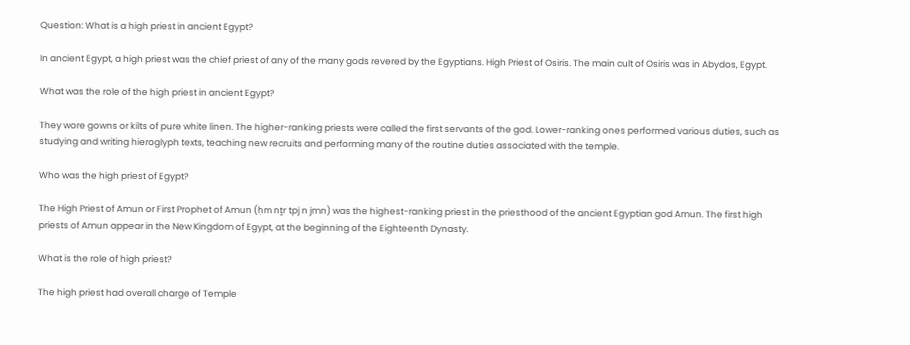Question: What is a high priest in ancient Egypt?

In ancient Egypt, a high priest was the chief priest of any of the many gods revered by the Egyptians. High Priest of Osiris. The main cult of Osiris was in Abydos, Egypt.

What was the role of the high priest in ancient Egypt?

They wore gowns or kilts of pure white linen. The higher-ranking priests were called the first servants of the god. Lower-ranking ones performed various duties, such as studying and writing hieroglyph texts, teaching new recruits and performing many of the routine duties associated with the temple.

Who was the high priest of Egypt?

The High Priest of Amun or First Prophet of Amun (ḥm nṯr tpj n jmn) was the highest-ranking priest in the priesthood of the ancient Egyptian god Amun. The first high priests of Amun appear in the New Kingdom of Egypt, at the beginning of the Eighteenth Dynasty.

What is the role of high priest?

The high priest had overall charge of Temple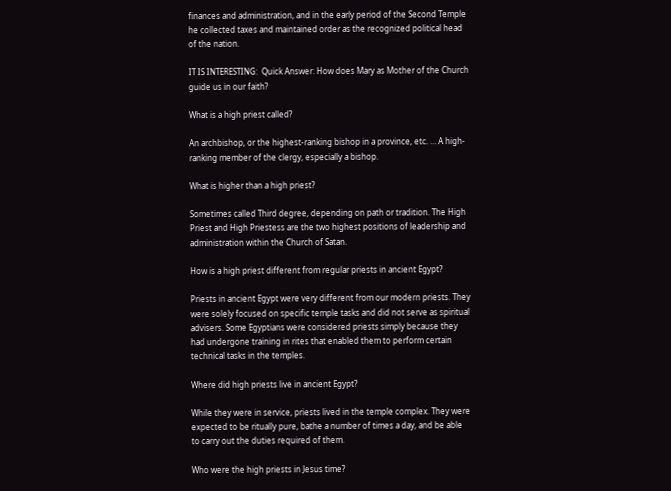finances and administration, and in the early period of the Second Temple he collected taxes and maintained order as the recognized political head of the nation.

IT IS INTERESTING:  Quick Answer: How does Mary as Mother of the Church guide us in our faith?

What is a high priest called?

An archbishop, or the highest-ranking bishop in a province, etc. … A high-ranking member of the clergy, especially a bishop.

What is higher than a high priest?

Sometimes called Third degree, depending on path or tradition. The High Priest and High Priestess are the two highest positions of leadership and administration within the Church of Satan.

How is a high priest different from regular priests in ancient Egypt?

Priests in ancient Egypt were very different from our modern priests. They were solely focused on specific temple tasks and did not serve as spiritual advisers. Some Egyptians were considered priests simply because they had undergone training in rites that enabled them to perform certain technical tasks in the temples.

Where did high priests live in ancient Egypt?

While they were in service, priests lived in the temple complex. They were expected to be ritually pure, bathe a number of times a day, and be able to carry out the duties required of them.

Who were the high priests in Jesus time?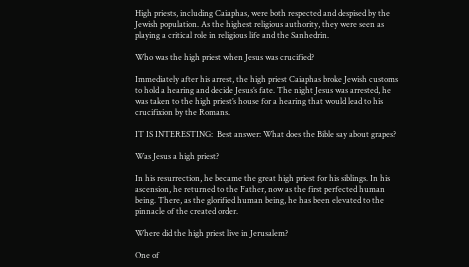High priests, including Caiaphas, were both respected and despised by the Jewish population. As the highest religious authority, they were seen as playing a critical role in religious life and the Sanhedrin.

Who was the high priest when Jesus was crucified?

Immediately after his arrest, the high priest Caiaphas broke Jewish customs to hold a hearing and decide Jesus’s fate. The night Jesus was arrested, he was taken to the high priest’s house for a hearing that would lead to his crucifixion by the Romans.

IT IS INTERESTING:  Best answer: What does the Bible say about grapes?

Was Jesus a high priest?

In his resurrection, he became the great high priest for his siblings. In his ascension, he returned to the Father, now as the first perfected human being. There, as the glorified human being, he has been elevated to the pinnacle of the created order.

Where did the high priest live in Jerusalem?

One of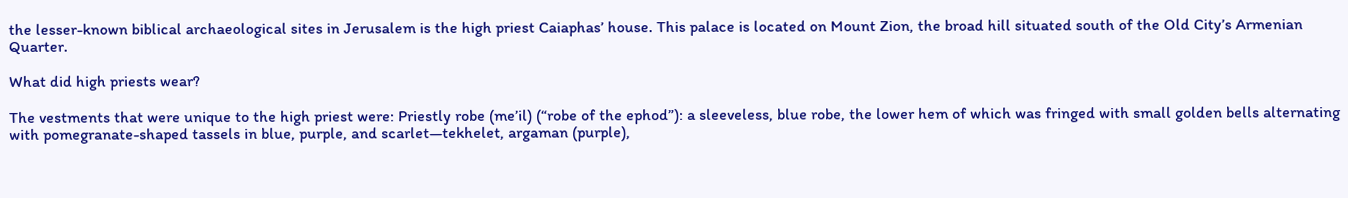the lesser-known biblical archaeological sites in Jerusalem is the high priest Caiaphas’ house. This palace is located on Mount Zion, the broad hill situated south of the Old City’s Armenian Quarter.

What did high priests wear?

The vestments that were unique to the high priest were: Priestly robe (me’il) (“robe of the ephod”): a sleeveless, blue robe, the lower hem of which was fringed with small golden bells alternating with pomegranate-shaped tassels in blue, purple, and scarlet—tekhelet, argaman (purple),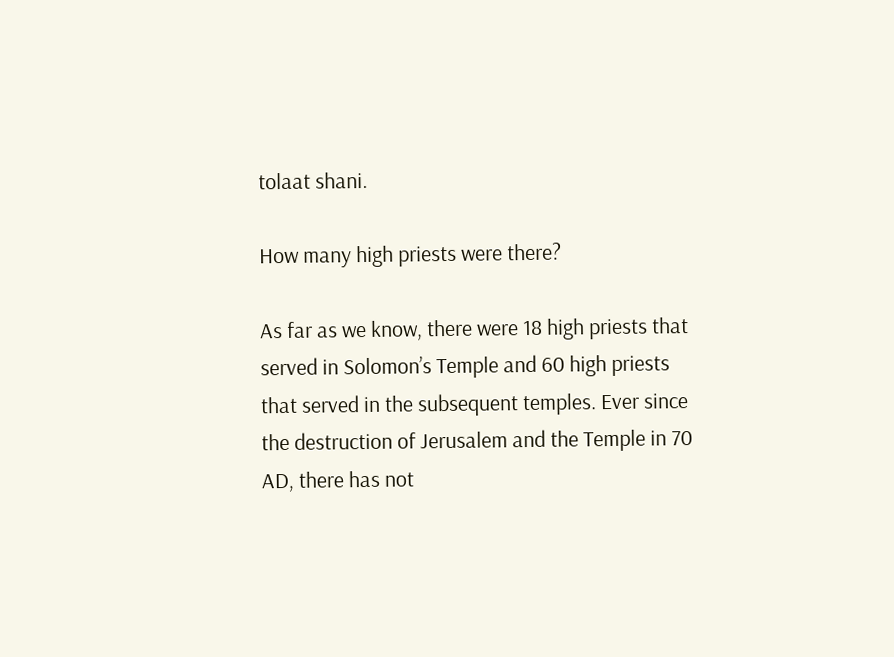tolaat shani.

How many high priests were there?

As far as we know, there were 18 high priests that served in Solomon’s Temple and 60 high priests that served in the subsequent temples. Ever since the destruction of Jerusalem and the Temple in 70 AD, there has not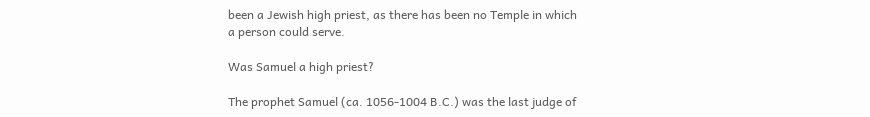been a Jewish high priest, as there has been no Temple in which a person could serve.

Was Samuel a high priest?

The prophet Samuel (ca. 1056-1004 B.C.) was the last judge of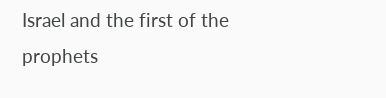Israel and the first of the prophets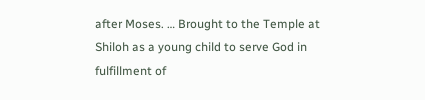after Moses. … Brought to the Temple at Shiloh as a young child to serve God in fulfillment of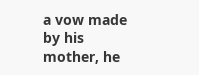a vow made by his mother, he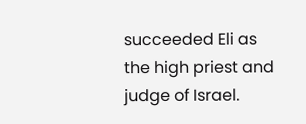succeeded Eli as the high priest and judge of Israel.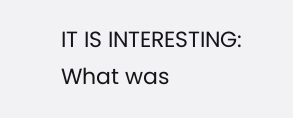IT IS INTERESTING:  What was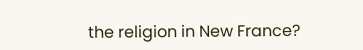the religion in New France?